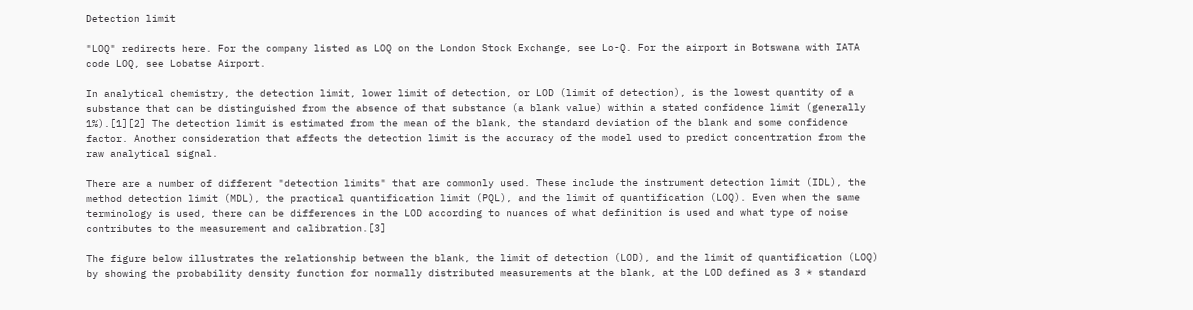Detection limit

"LOQ" redirects here. For the company listed as LOQ on the London Stock Exchange, see Lo-Q. For the airport in Botswana with IATA code LOQ, see Lobatse Airport.

In analytical chemistry, the detection limit, lower limit of detection, or LOD (limit of detection), is the lowest quantity of a substance that can be distinguished from the absence of that substance (a blank value) within a stated confidence limit (generally 1%).[1][2] The detection limit is estimated from the mean of the blank, the standard deviation of the blank and some confidence factor. Another consideration that affects the detection limit is the accuracy of the model used to predict concentration from the raw analytical signal.

There are a number of different "detection limits" that are commonly used. These include the instrument detection limit (IDL), the method detection limit (MDL), the practical quantification limit (PQL), and the limit of quantification (LOQ). Even when the same terminology is used, there can be differences in the LOD according to nuances of what definition is used and what type of noise contributes to the measurement and calibration.[3]

The figure below illustrates the relationship between the blank, the limit of detection (LOD), and the limit of quantification (LOQ) by showing the probability density function for normally distributed measurements at the blank, at the LOD defined as 3 * standard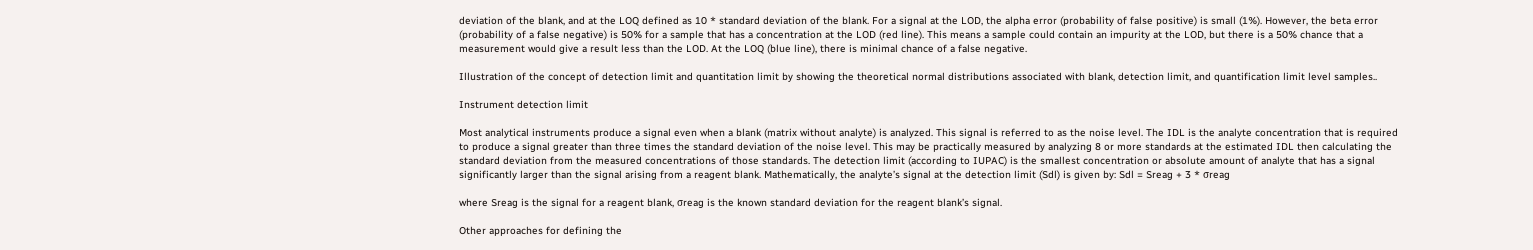deviation of the blank, and at the LOQ defined as 10 * standard deviation of the blank. For a signal at the LOD, the alpha error (probability of false positive) is small (1%). However, the beta error (probability of a false negative) is 50% for a sample that has a concentration at the LOD (red line). This means a sample could contain an impurity at the LOD, but there is a 50% chance that a measurement would give a result less than the LOD. At the LOQ (blue line), there is minimal chance of a false negative.

Illustration of the concept of detection limit and quantitation limit by showing the theoretical normal distributions associated with blank, detection limit, and quantification limit level samples..

Instrument detection limit

Most analytical instruments produce a signal even when a blank (matrix without analyte) is analyzed. This signal is referred to as the noise level. The IDL is the analyte concentration that is required to produce a signal greater than three times the standard deviation of the noise level. This may be practically measured by analyzing 8 or more standards at the estimated IDL then calculating the standard deviation from the measured concentrations of those standards. The detection limit (according to IUPAC) is the smallest concentration or absolute amount of analyte that has a signal significantly larger than the signal arising from a reagent blank. Mathematically, the analyte’s signal at the detection limit (Sdl) is given by: Sdl = Sreag + 3 * σreag

where Sreag is the signal for a reagent blank, σreag is the known standard deviation for the reagent blank’s signal.

Other approaches for defining the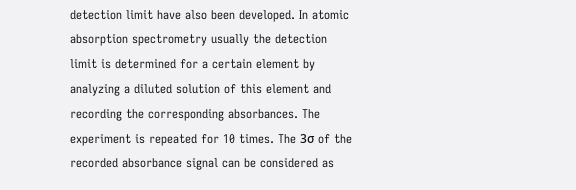detection limit have also been developed. In atomic absorption spectrometry usually the detection limit is determined for a certain element by analyzing a diluted solution of this element and recording the corresponding absorbances. The experiment is repeated for 10 times. The 3σ of the recorded absorbance signal can be considered as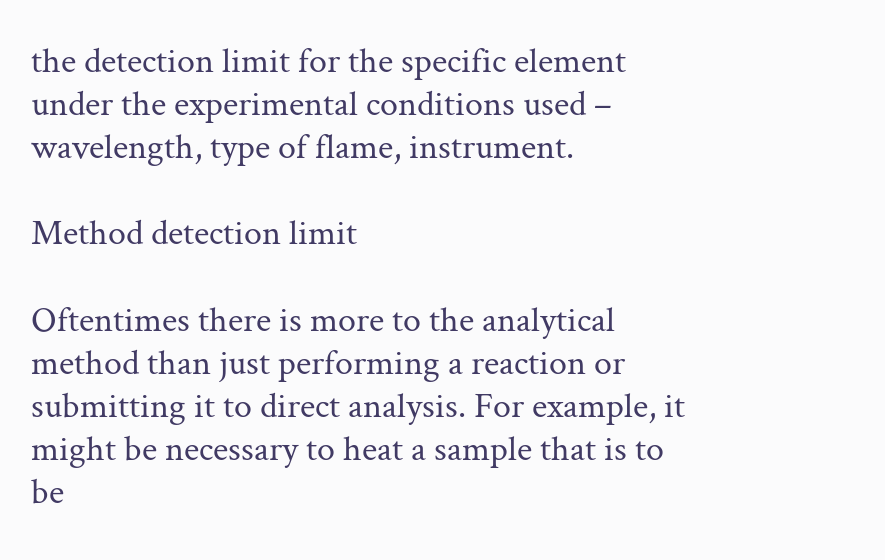the detection limit for the specific element under the experimental conditions used – wavelength, type of flame, instrument.

Method detection limit

Oftentimes there is more to the analytical method than just performing a reaction or submitting it to direct analysis. For example, it might be necessary to heat a sample that is to be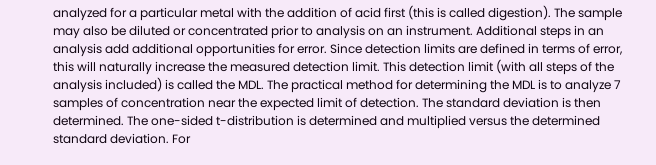analyzed for a particular metal with the addition of acid first (this is called digestion). The sample may also be diluted or concentrated prior to analysis on an instrument. Additional steps in an analysis add additional opportunities for error. Since detection limits are defined in terms of error, this will naturally increase the measured detection limit. This detection limit (with all steps of the analysis included) is called the MDL. The practical method for determining the MDL is to analyze 7 samples of concentration near the expected limit of detection. The standard deviation is then determined. The one-sided t-distribution is determined and multiplied versus the determined standard deviation. For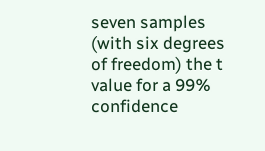seven samples (with six degrees of freedom) the t value for a 99% confidence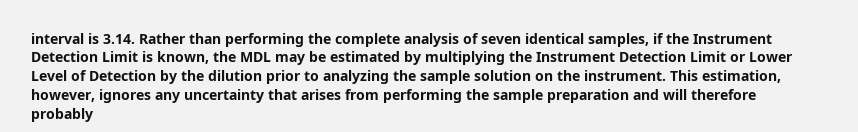interval is 3.14. Rather than performing the complete analysis of seven identical samples, if the Instrument Detection Limit is known, the MDL may be estimated by multiplying the Instrument Detection Limit or Lower Level of Detection by the dilution prior to analyzing the sample solution on the instrument. This estimation, however, ignores any uncertainty that arises from performing the sample preparation and will therefore probably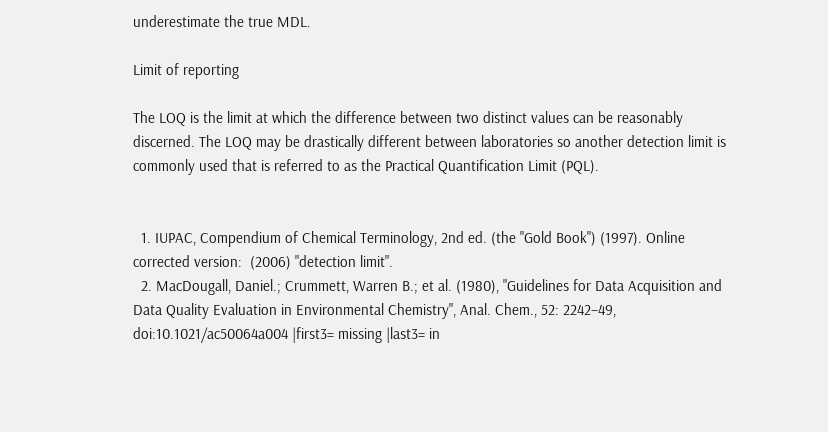underestimate the true MDL.

Limit of reporting

The LOQ is the limit at which the difference between two distinct values can be reasonably discerned. The LOQ may be drastically different between laboratories so another detection limit is commonly used that is referred to as the Practical Quantification Limit (PQL).


  1. IUPAC, Compendium of Chemical Terminology, 2nd ed. (the "Gold Book") (1997). Online corrected version:  (2006) "detection limit".
  2. MacDougall, Daniel.; Crummett, Warren B.; et al. (1980), "Guidelines for Data Acquisition and Data Quality Evaluation in Environmental Chemistry", Anal. Chem., 52: 2242–49, doi:10.1021/ac50064a004 |first3= missing |last3= in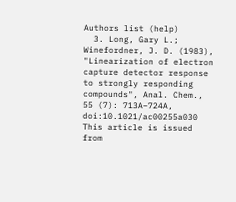Authors list (help)
  3. Long, Gary L.; Winefordner, J. D. (1983), "Linearization of electron capture detector response to strongly responding compounds", Anal. Chem., 55 (7): 713A–724A, doi:10.1021/ac00255a030
This article is issued from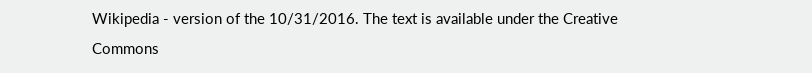Wikipedia - version of the 10/31/2016. The text is available under the Creative Commons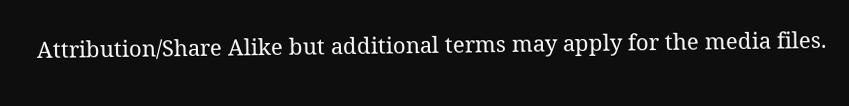Attribution/Share Alike but additional terms may apply for the media files.